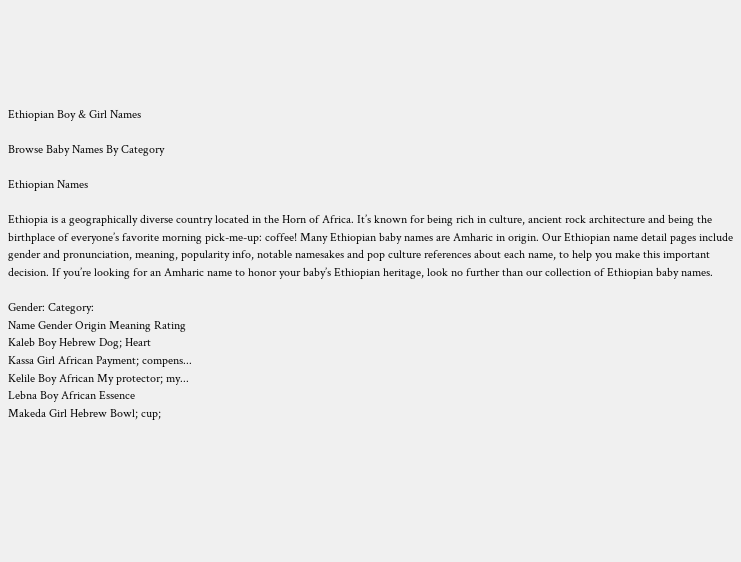Ethiopian Boy & Girl Names

Browse Baby Names By Category

Ethiopian Names

Ethiopia is a geographically diverse country located in the Horn of Africa. It’s known for being rich in culture, ancient rock architecture and being the birthplace of everyone’s favorite morning pick-me-up: coffee! Many Ethiopian baby names are Amharic in origin. Our Ethiopian name detail pages include gender and pronunciation, meaning, popularity info, notable namesakes and pop culture references about each name, to help you make this important decision. If you’re looking for an Amharic name to honor your baby’s Ethiopian heritage, look no further than our collection of Ethiopian baby names.

Gender: Category:
Name Gender Origin Meaning Rating
Kaleb Boy Hebrew Dog; Heart
Kassa Girl African Payment; compens...
Kelile Boy African My protector; my...
Lebna Boy African Essence
Makeda Girl Hebrew Bowl; cup;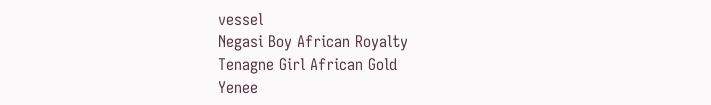vessel
Negasi Boy African Royalty
Tenagne Girl African Gold
Yenee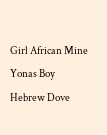Girl African Mine
Yonas Boy Hebrew Dove